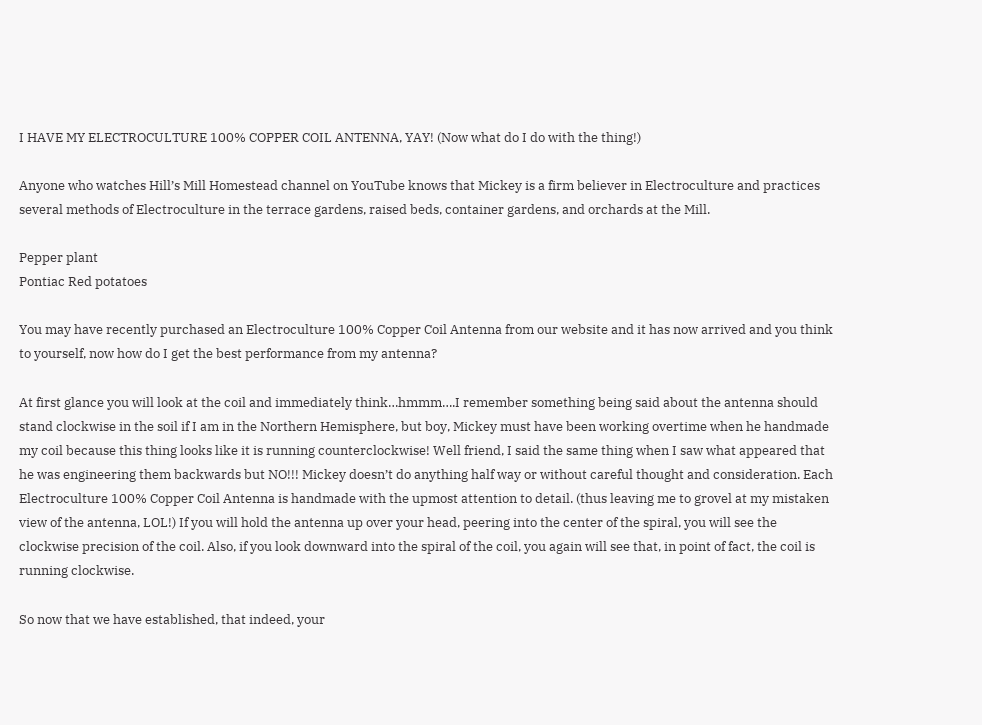I HAVE MY ELECTROCULTURE 100% COPPER COIL ANTENNA, YAY! (Now what do I do with the thing!)

Anyone who watches Hill’s Mill Homestead channel on YouTube knows that Mickey is a firm believer in Electroculture and practices several methods of Electroculture in the terrace gardens, raised beds, container gardens, and orchards at the Mill.

Pepper plant
Pontiac Red potatoes

You may have recently purchased an Electroculture 100% Copper Coil Antenna from our website and it has now arrived and you think to yourself, now how do I get the best performance from my antenna?

At first glance you will look at the coil and immediately think…hmmm….I remember something being said about the antenna should stand clockwise in the soil if I am in the Northern Hemisphere, but boy, Mickey must have been working overtime when he handmade my coil because this thing looks like it is running counterclockwise! Well friend, I said the same thing when I saw what appeared that he was engineering them backwards but NO!!! Mickey doesn’t do anything half way or without careful thought and consideration. Each Electroculture 100% Copper Coil Antenna is handmade with the upmost attention to detail. (thus leaving me to grovel at my mistaken view of the antenna, LOL!) If you will hold the antenna up over your head, peering into the center of the spiral, you will see the clockwise precision of the coil. Also, if you look downward into the spiral of the coil, you again will see that, in point of fact, the coil is running clockwise.

So now that we have established, that indeed, your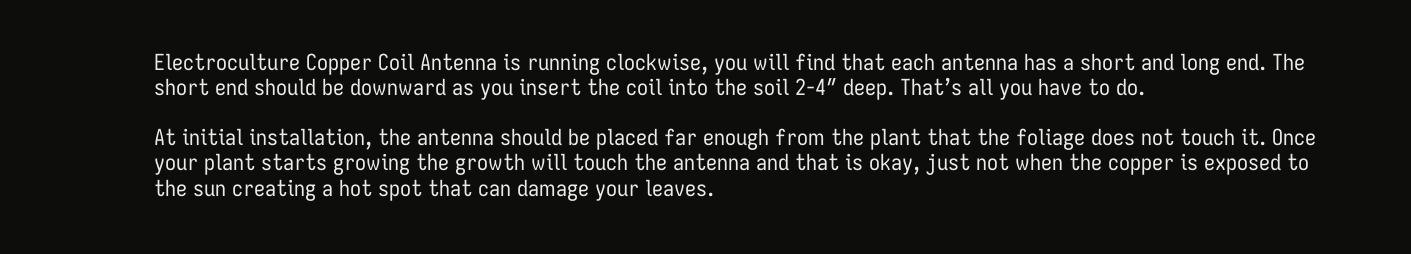Electroculture Copper Coil Antenna is running clockwise, you will find that each antenna has a short and long end. The short end should be downward as you insert the coil into the soil 2-4″ deep. That’s all you have to do.

At initial installation, the antenna should be placed far enough from the plant that the foliage does not touch it. Once your plant starts growing the growth will touch the antenna and that is okay, just not when the copper is exposed to the sun creating a hot spot that can damage your leaves.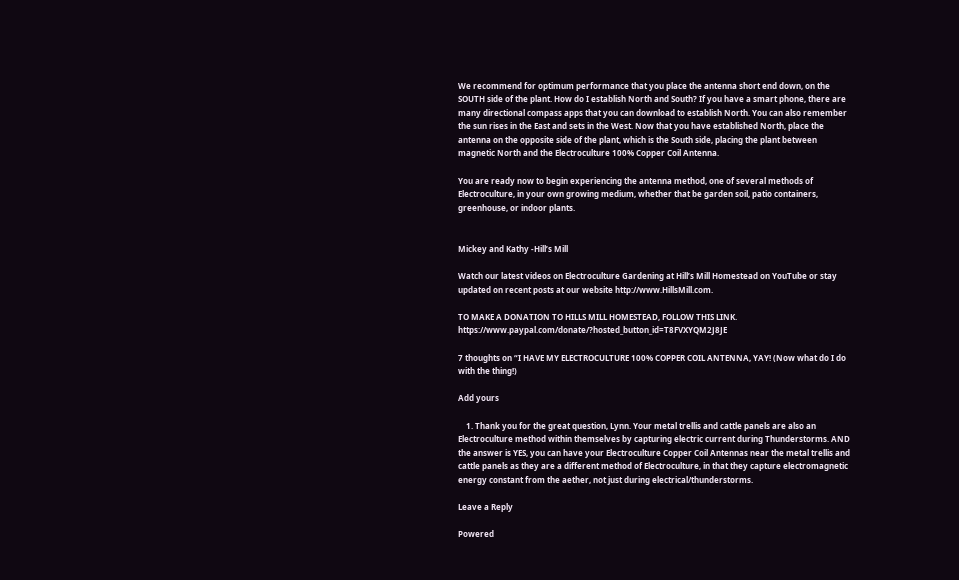We recommend for optimum performance that you place the antenna short end down, on the SOUTH side of the plant. How do I establish North and South? If you have a smart phone, there are many directional compass apps that you can download to establish North. You can also remember the sun rises in the East and sets in the West. Now that you have established North, place the antenna on the opposite side of the plant, which is the South side, placing the plant between magnetic North and the Electroculture 100% Copper Coil Antenna.

You are ready now to begin experiencing the antenna method, one of several methods of Electroculture, in your own growing medium, whether that be garden soil, patio containers, greenhouse, or indoor plants.


Mickey and Kathy -Hill’s Mill

Watch our latest videos on Electroculture Gardening at Hill’s Mill Homestead on YouTube or stay updated on recent posts at our website http://www.HillsMill.com.

TO MAKE A DONATION TO HILLS MILL HOMESTEAD, FOLLOW THIS LINK. https://www.paypal.com/donate/?hosted_button_id=T8FVXYQM2J8JE

7 thoughts on “I HAVE MY ELECTROCULTURE 100% COPPER COIL ANTENNA, YAY! (Now what do I do with the thing!)

Add yours

    1. Thank you for the great question, Lynn. Your metal trellis and cattle panels are also an Electroculture method within themselves by capturing electric current during Thunderstorms. AND the answer is YES, you can have your Electroculture Copper Coil Antennas near the metal trellis and cattle panels as they are a different method of Electroculture, in that they capture electromagnetic energy constant from the aether, not just during electrical/thunderstorms.

Leave a Reply

Powered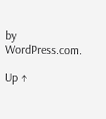by WordPress.com.

Up ↑